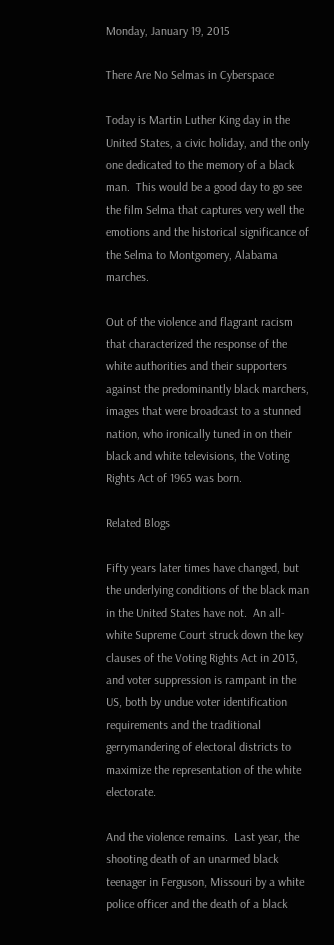Monday, January 19, 2015

There Are No Selmas in Cyberspace

Today is Martin Luther King day in the United States, a civic holiday, and the only one dedicated to the memory of a black man.  This would be a good day to go see the film Selma that captures very well the emotions and the historical significance of the Selma to Montgomery, Alabama marches.

Out of the violence and flagrant racism that characterized the response of the white authorities and their supporters against the predominantly black marchers, images that were broadcast to a stunned nation, who ironically tuned in on their black and white televisions, the Voting Rights Act of 1965 was born.

Related Blogs

Fifty years later times have changed, but the underlying conditions of the black man in the United States have not.  An all-white Supreme Court struck down the key clauses of the Voting Rights Act in 2013, and voter suppression is rampant in the US, both by undue voter identification requirements and the traditional gerrymandering of electoral districts to maximize the representation of the white electorate.

And the violence remains.  Last year, the shooting death of an unarmed black teenager in Ferguson, Missouri by a white police officer and the death of a black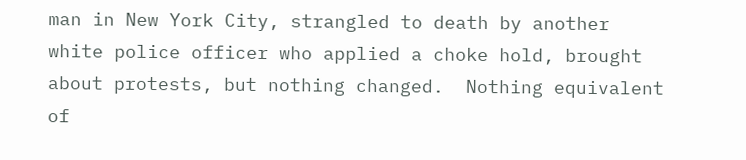man in New York City, strangled to death by another white police officer who applied a choke hold, brought about protests, but nothing changed.  Nothing equivalent of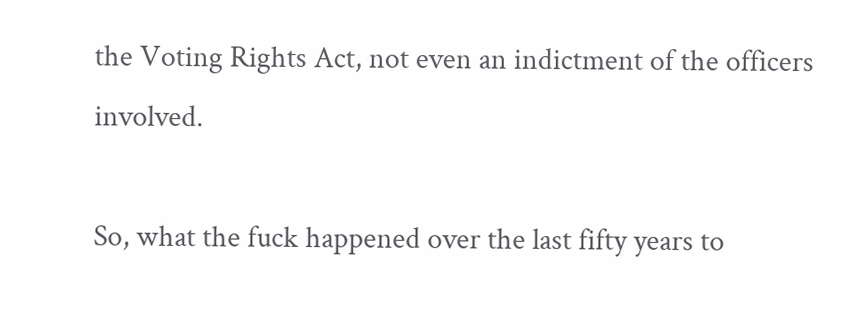the Voting Rights Act, not even an indictment of the officers involved.

So, what the fuck happened over the last fifty years to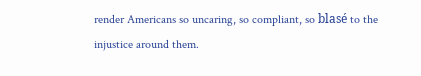render Americans so uncaring, so compliant, so blasé to the injustice around them.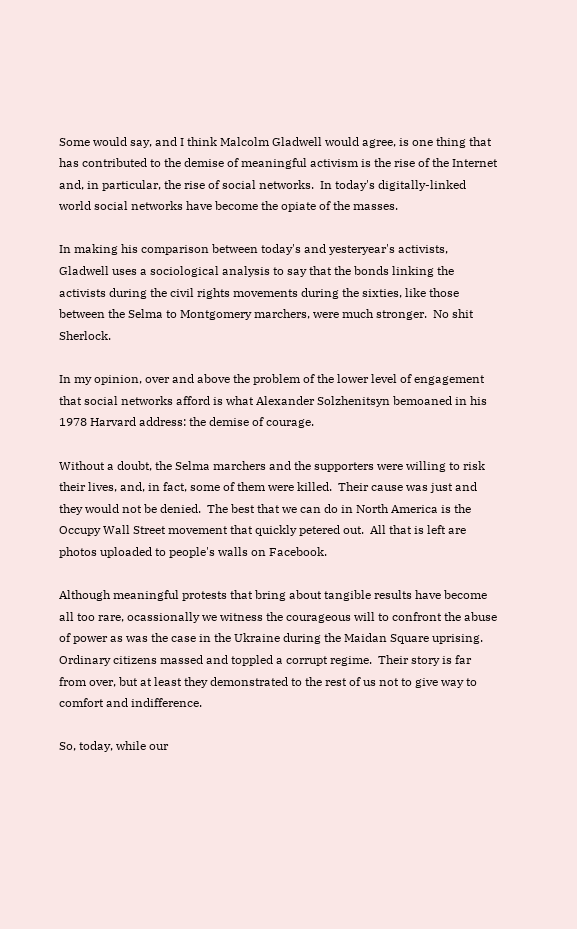Some would say, and I think Malcolm Gladwell would agree, is one thing that has contributed to the demise of meaningful activism is the rise of the Internet and, in particular, the rise of social networks.  In today's digitally-linked world social networks have become the opiate of the masses.

In making his comparison between today's and yesteryear's activists, Gladwell uses a sociological analysis to say that the bonds linking the activists during the civil rights movements during the sixties, like those between the Selma to Montgomery marchers, were much stronger.  No shit Sherlock.

In my opinion, over and above the problem of the lower level of engagement that social networks afford is what Alexander Solzhenitsyn bemoaned in his 1978 Harvard address: the demise of courage.

Without a doubt, the Selma marchers and the supporters were willing to risk their lives, and, in fact, some of them were killed.  Their cause was just and they would not be denied.  The best that we can do in North America is the Occupy Wall Street movement that quickly petered out.  All that is left are photos uploaded to people's walls on Facebook.

Although meaningful protests that bring about tangible results have become all too rare, ocassionally we witness the courageous will to confront the abuse of power as was the case in the Ukraine during the Maidan Square uprising.  Ordinary citizens massed and toppled a corrupt regime.  Their story is far from over, but at least they demonstrated to the rest of us not to give way to comfort and indifference.

So, today, while our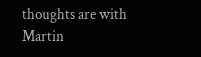thoughts are with Martin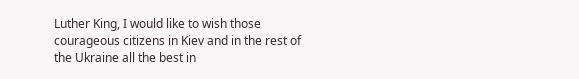Luther King, I would like to wish those courageous citizens in Kiev and in the rest of the Ukraine all the best in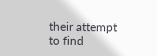their attempt to find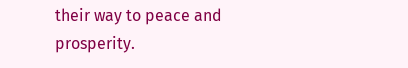their way to peace and prosperity.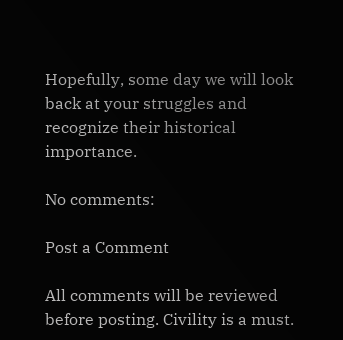Hopefully, some day we will look back at your struggles and recognize their historical importance.

No comments:

Post a Comment

All comments will be reviewed before posting. Civility is a must.